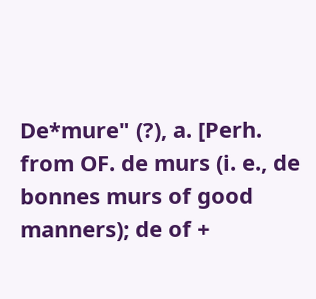De*mure" (?), a. [Perh. from OF. de murs (i. e., de bonnes murs of good manners); de of +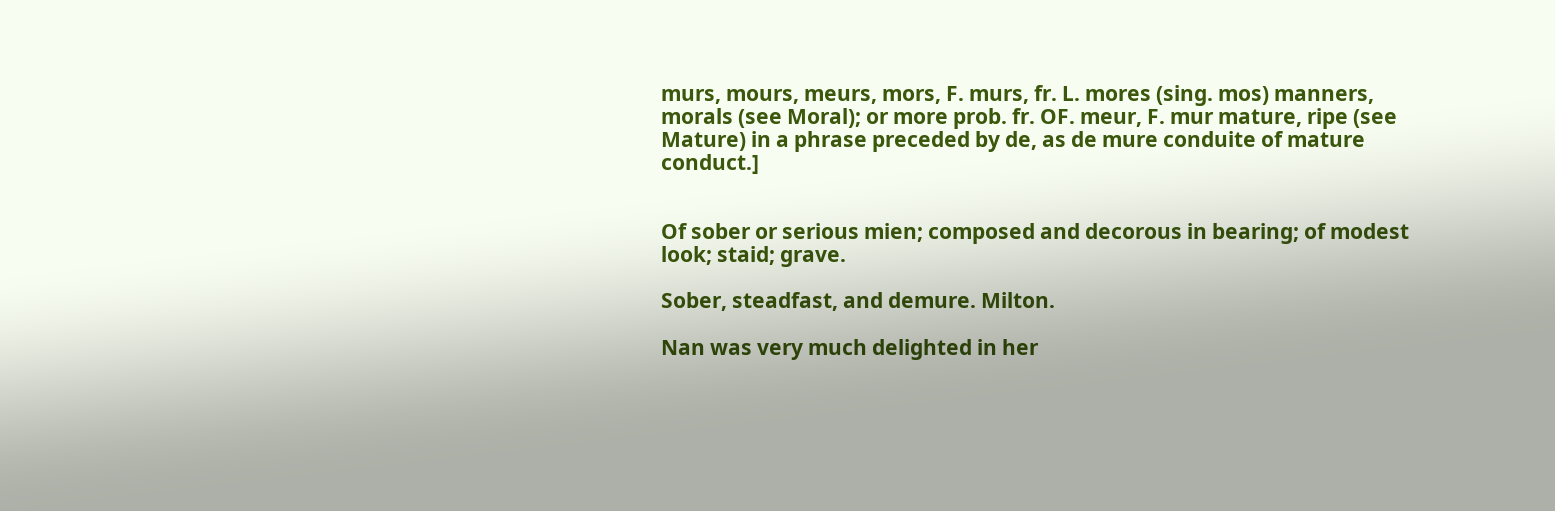murs, mours, meurs, mors, F. murs, fr. L. mores (sing. mos) manners, morals (see Moral); or more prob. fr. OF. meur, F. mur mature, ripe (see Mature) in a phrase preceded by de, as de mure conduite of mature conduct.]


Of sober or serious mien; composed and decorous in bearing; of modest look; staid; grave.

Sober, steadfast, and demure. Milton.

Nan was very much delighted in her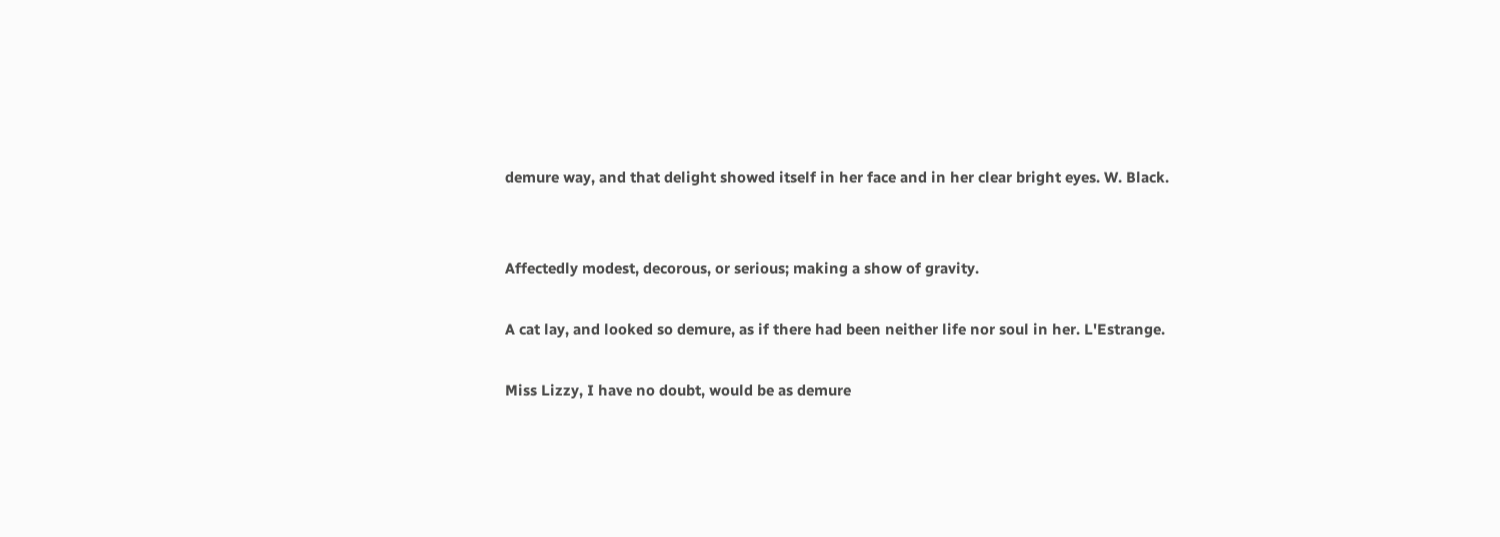demure way, and that delight showed itself in her face and in her clear bright eyes. W. Black.


Affectedly modest, decorous, or serious; making a show of gravity.

A cat lay, and looked so demure, as if there had been neither life nor soul in her. L'Estrange.

Miss Lizzy, I have no doubt, would be as demure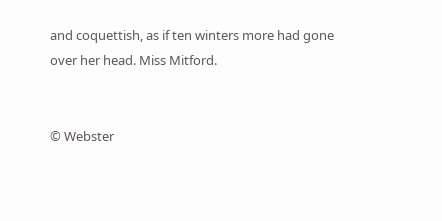and coquettish, as if ten winters more had gone over her head. Miss Mitford.


© Webster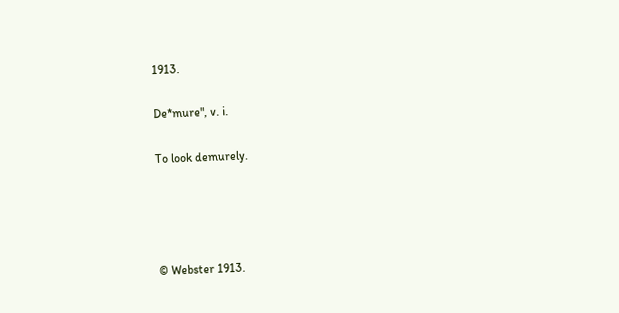1913.

De*mure", v. i.

To look demurely.




© Webster 1913.